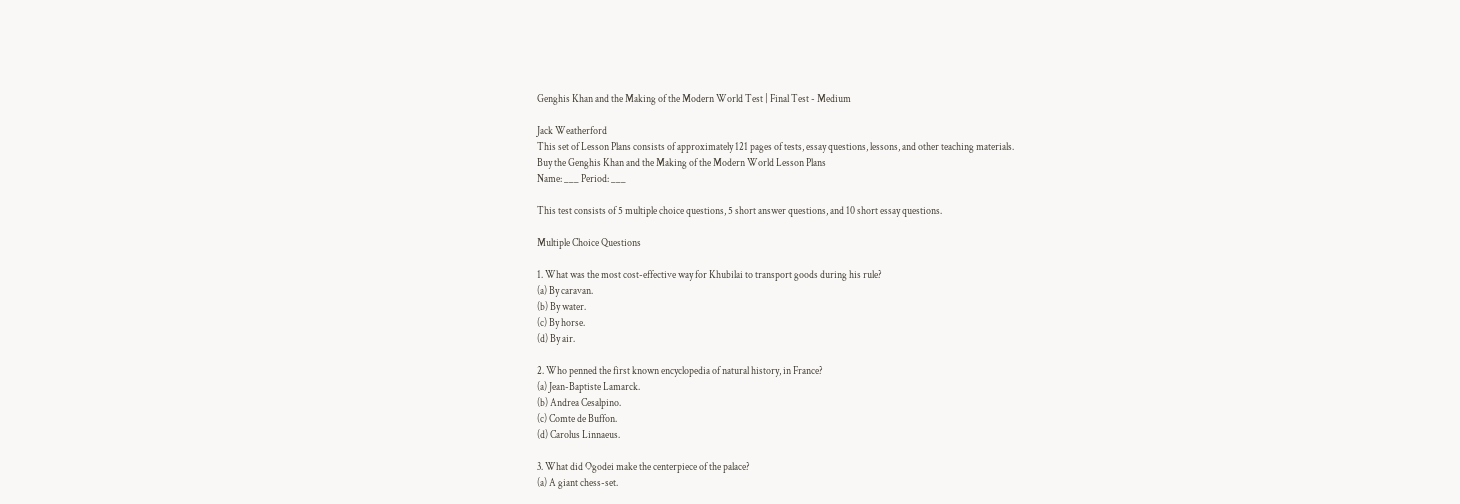Genghis Khan and the Making of the Modern World Test | Final Test - Medium

Jack Weatherford
This set of Lesson Plans consists of approximately 121 pages of tests, essay questions, lessons, and other teaching materials.
Buy the Genghis Khan and the Making of the Modern World Lesson Plans
Name: ___ Period: ___

This test consists of 5 multiple choice questions, 5 short answer questions, and 10 short essay questions.

Multiple Choice Questions

1. What was the most cost-effective way for Khubilai to transport goods during his rule?
(a) By caravan.
(b) By water.
(c) By horse.
(d) By air.

2. Who penned the first known encyclopedia of natural history, in France?
(a) Jean-Baptiste Lamarck.
(b) Andrea Cesalpino.
(c) Comte de Buffon.
(d) Carolus Linnaeus.

3. What did Ogodei make the centerpiece of the palace?
(a) A giant chess-set.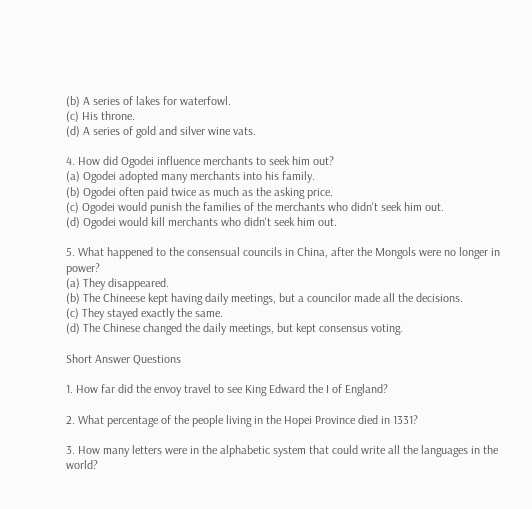(b) A series of lakes for waterfowl.
(c) His throne.
(d) A series of gold and silver wine vats.

4. How did Ogodei influence merchants to seek him out?
(a) Ogodei adopted many merchants into his family.
(b) Ogodei often paid twice as much as the asking price.
(c) Ogodei would punish the families of the merchants who didn't seek him out.
(d) Ogodei would kill merchants who didn't seek him out.

5. What happened to the consensual councils in China, after the Mongols were no longer in power?
(a) They disappeared.
(b) The Chineese kept having daily meetings, but a councilor made all the decisions.
(c) They stayed exactly the same.
(d) The Chinese changed the daily meetings, but kept consensus voting.

Short Answer Questions

1. How far did the envoy travel to see King Edward the I of England?

2. What percentage of the people living in the Hopei Province died in 1331?

3. How many letters were in the alphabetic system that could write all the languages in the world?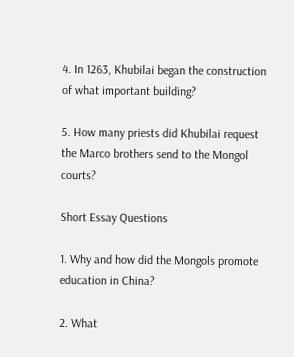4. In 1263, Khubilai began the construction of what important building?

5. How many priests did Khubilai request the Marco brothers send to the Mongol courts?

Short Essay Questions

1. Why and how did the Mongols promote education in China?

2. What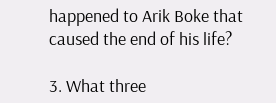happened to Arik Boke that caused the end of his life?

3. What three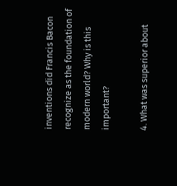inventions did Francis Bacon recognize as the foundation of modern world? Why is this important?

4. What was superior about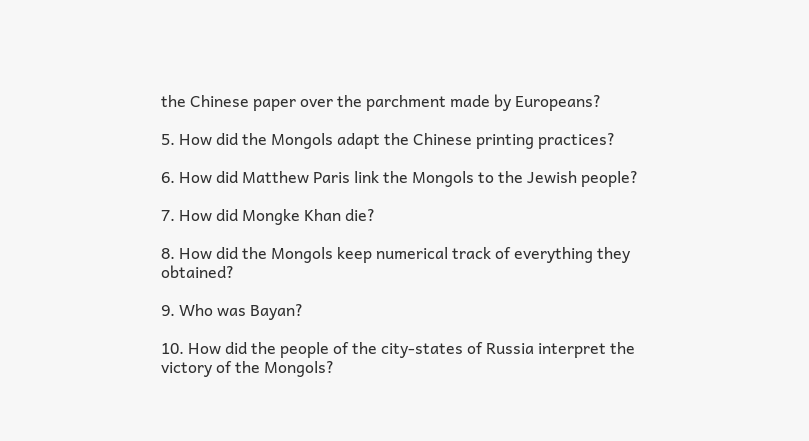the Chinese paper over the parchment made by Europeans?

5. How did the Mongols adapt the Chinese printing practices?

6. How did Matthew Paris link the Mongols to the Jewish people?

7. How did Mongke Khan die?

8. How did the Mongols keep numerical track of everything they obtained?

9. Who was Bayan?

10. How did the people of the city-states of Russia interpret the victory of the Mongols?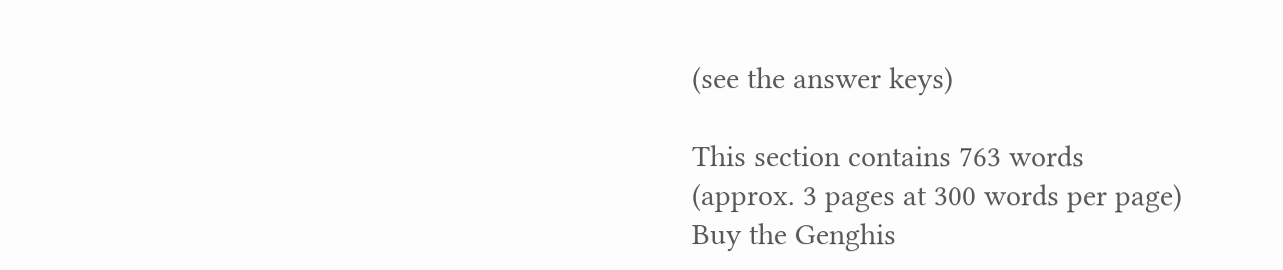(see the answer keys)

This section contains 763 words
(approx. 3 pages at 300 words per page)
Buy the Genghis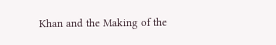Khan and the Making of the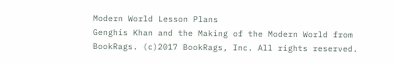Modern World Lesson Plans
Genghis Khan and the Making of the Modern World from BookRags. (c)2017 BookRags, Inc. All rights reserved.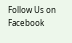Follow Us on Facebook